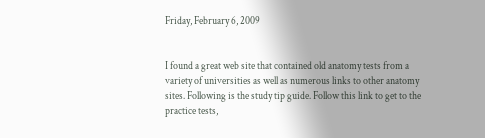Friday, February 6, 2009


I found a great web site that contained old anatomy tests from a variety of universities as well as numerous links to other anatomy sites. Following is the study tip guide. Follow this link to get to the practice tests,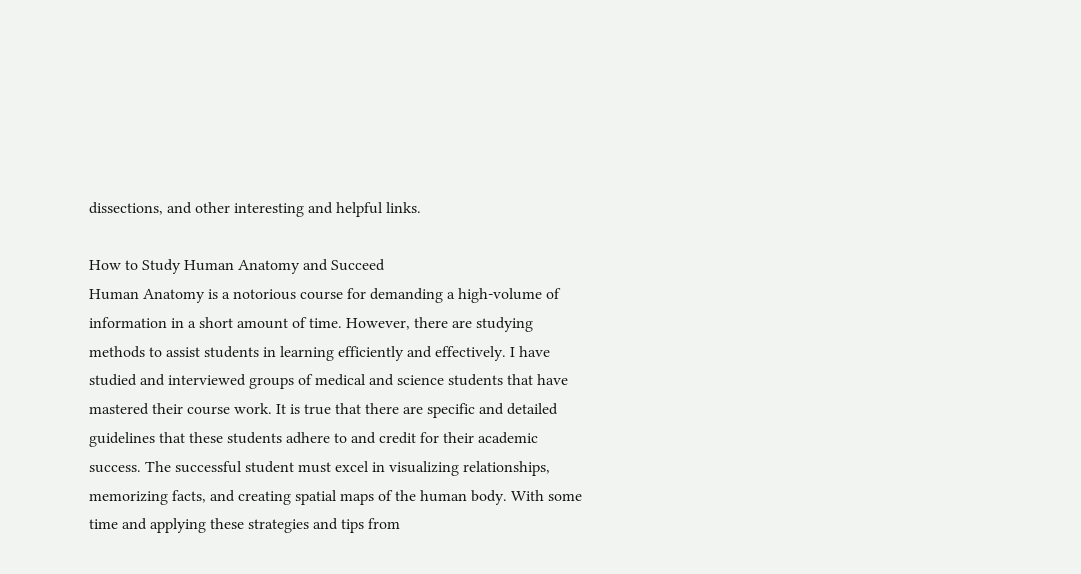dissections, and other interesting and helpful links.

How to Study Human Anatomy and Succeed
Human Anatomy is a notorious course for demanding a high-volume of information in a short amount of time. However, there are studying methods to assist students in learning efficiently and effectively. I have studied and interviewed groups of medical and science students that have mastered their course work. It is true that there are specific and detailed guidelines that these students adhere to and credit for their academic success. The successful student must excel in visualizing relationships, memorizing facts, and creating spatial maps of the human body. With some time and applying these strategies and tips from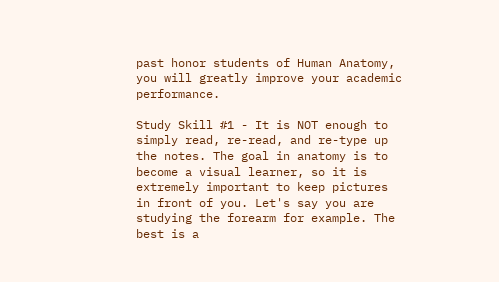past honor students of Human Anatomy, you will greatly improve your academic performance.

Study Skill #1 - It is NOT enough to simply read, re-read, and re-type up the notes. The goal in anatomy is to become a visual learner, so it is extremely important to keep pictures in front of you. Let's say you are studying the forearm for example. The best is a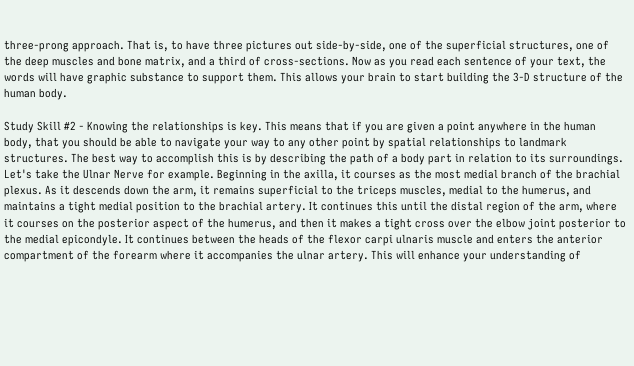three-prong approach. That is, to have three pictures out side-by-side, one of the superficial structures, one of the deep muscles and bone matrix, and a third of cross-sections. Now as you read each sentence of your text, the words will have graphic substance to support them. This allows your brain to start building the 3-D structure of the human body.

Study Skill #2 - Knowing the relationships is key. This means that if you are given a point anywhere in the human body, that you should be able to navigate your way to any other point by spatial relationships to landmark structures. The best way to accomplish this is by describing the path of a body part in relation to its surroundings. Let's take the Ulnar Nerve for example. Beginning in the axilla, it courses as the most medial branch of the brachial plexus. As it descends down the arm, it remains superficial to the triceps muscles, medial to the humerus, and maintains a tight medial position to the brachial artery. It continues this until the distal region of the arm, where it courses on the posterior aspect of the humerus, and then it makes a tight cross over the elbow joint posterior to the medial epicondyle. It continues between the heads of the flexor carpi ulnaris muscle and enters the anterior compartment of the forearm where it accompanies the ulnar artery. This will enhance your understanding of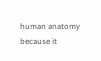human anatomy because it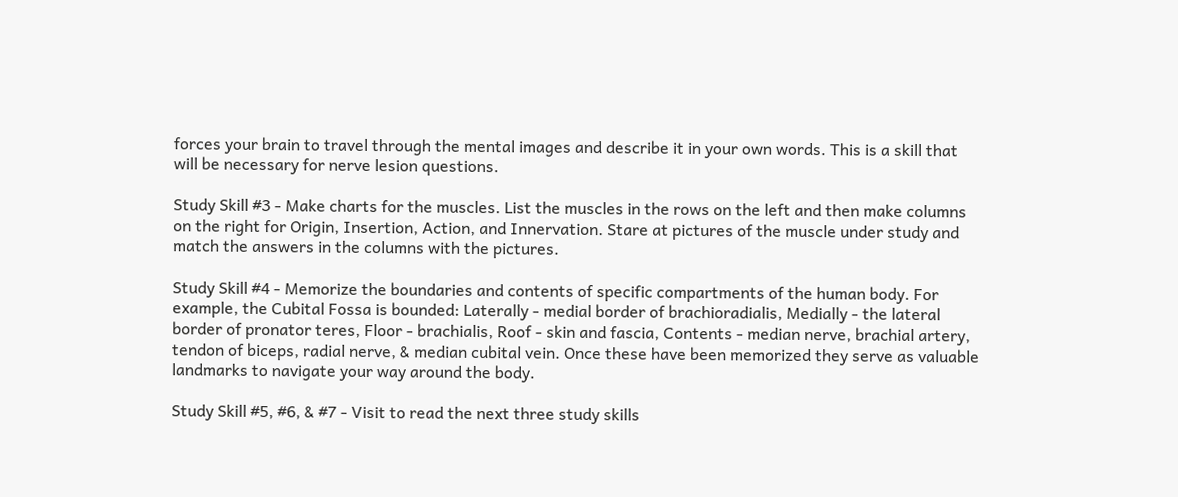forces your brain to travel through the mental images and describe it in your own words. This is a skill that will be necessary for nerve lesion questions.

Study Skill #3 - Make charts for the muscles. List the muscles in the rows on the left and then make columns on the right for Origin, Insertion, Action, and Innervation. Stare at pictures of the muscle under study and match the answers in the columns with the pictures.

Study Skill #4 - Memorize the boundaries and contents of specific compartments of the human body. For example, the Cubital Fossa is bounded: Laterally - medial border of brachioradialis, Medially - the lateral border of pronator teres, Floor - brachialis, Roof - skin and fascia, Contents - median nerve, brachial artery, tendon of biceps, radial nerve, & median cubital vein. Once these have been memorized they serve as valuable landmarks to navigate your way around the body.

Study Skill #5, #6, & #7 - Visit to read the next three study skills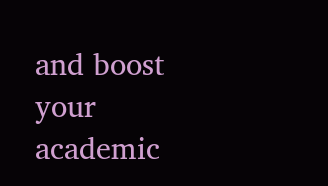and boost your academic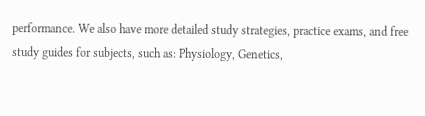performance. We also have more detailed study strategies, practice exams, and free study guides for subjects, such as: Physiology, Genetics,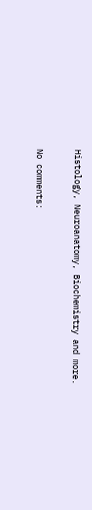Histology, Neuroanatomy, Biochemistry and more.

No comments: